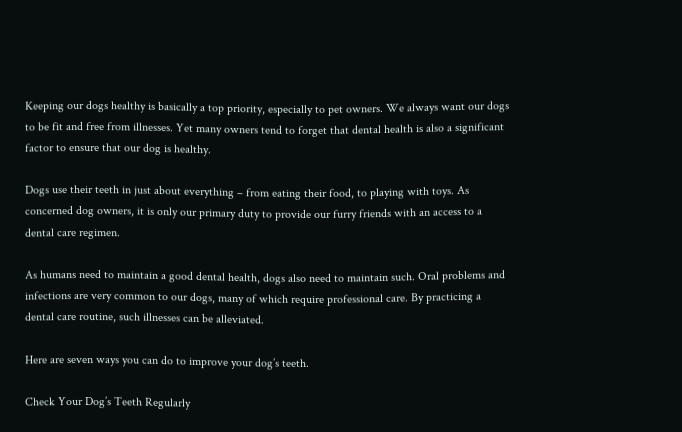Keeping our dogs healthy is basically a top priority, especially to pet owners. We always want our dogs to be fit and free from illnesses. Yet many owners tend to forget that dental health is also a significant factor to ensure that our dog is healthy.

Dogs use their teeth in just about everything – from eating their food, to playing with toys. As concerned dog owners, it is only our primary duty to provide our furry friends with an access to a dental care regimen.

As humans need to maintain a good dental health, dogs also need to maintain such. Oral problems and infections are very common to our dogs, many of which require professional care. By practicing a dental care routine, such illnesses can be alleviated.

Here are seven ways you can do to improve your dog’s teeth.

Check Your Dog’s Teeth Regularly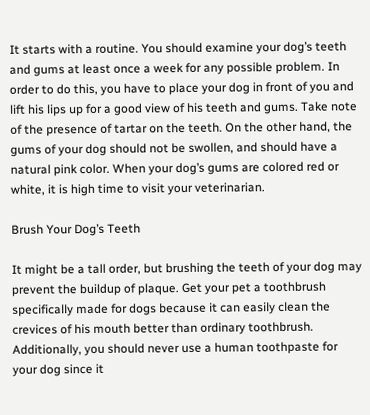It starts with a routine. You should examine your dog’s teeth and gums at least once a week for any possible problem. In order to do this, you have to place your dog in front of you and lift his lips up for a good view of his teeth and gums. Take note of the presence of tartar on the teeth. On the other hand, the gums of your dog should not be swollen, and should have a natural pink color. When your dog’s gums are colored red or white, it is high time to visit your veterinarian.

Brush Your Dog’s Teeth

It might be a tall order, but brushing the teeth of your dog may prevent the buildup of plaque. Get your pet a toothbrush specifically made for dogs because it can easily clean the crevices of his mouth better than ordinary toothbrush. Additionally, you should never use a human toothpaste for your dog since it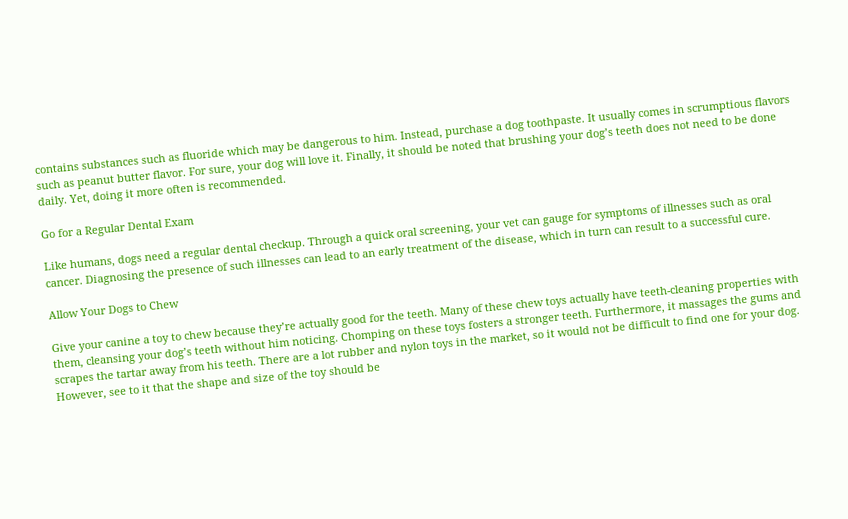contains substances such as fluoride which may be dangerous to him. Instead, purchase a dog toothpaste. It usually comes in scrumptious flavors such as peanut butter flavor. For sure, your dog will love it. Finally, it should be noted that brushing your dog’s teeth does not need to be done daily. Yet, doing it more often is recommended.

Go for a Regular Dental Exam

Like humans, dogs need a regular dental checkup. Through a quick oral screening, your vet can gauge for symptoms of illnesses such as oral cancer. Diagnosing the presence of such illnesses can lead to an early treatment of the disease, which in turn can result to a successful cure.

Allow Your Dogs to Chew

Give your canine a toy to chew because they’re actually good for the teeth. Many of these chew toys actually have teeth-cleaning properties with them, cleansing your dog’s teeth without him noticing. Chomping on these toys fosters a stronger teeth. Furthermore, it massages the gums and scrapes the tartar away from his teeth. There are a lot rubber and nylon toys in the market, so it would not be difficult to find one for your dog. However, see to it that the shape and size of the toy should be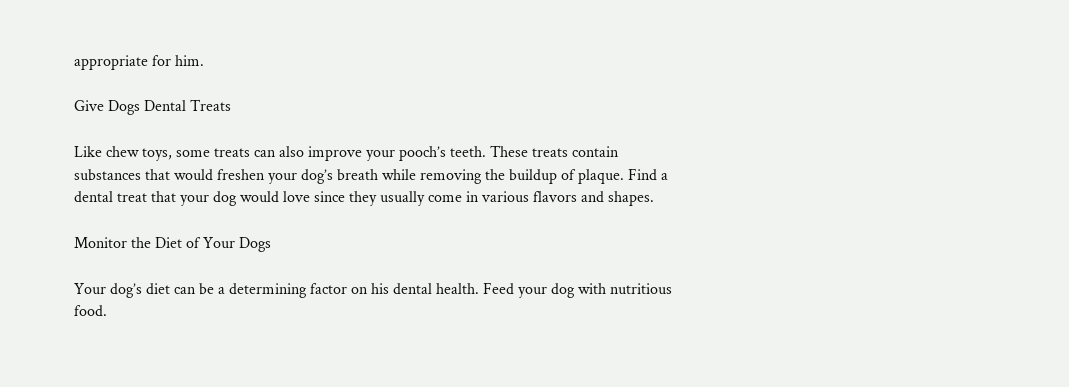appropriate for him.

Give Dogs Dental Treats

Like chew toys, some treats can also improve your pooch’s teeth. These treats contain substances that would freshen your dog’s breath while removing the buildup of plaque. Find a dental treat that your dog would love since they usually come in various flavors and shapes.

Monitor the Diet of Your Dogs

Your dog’s diet can be a determining factor on his dental health. Feed your dog with nutritious food.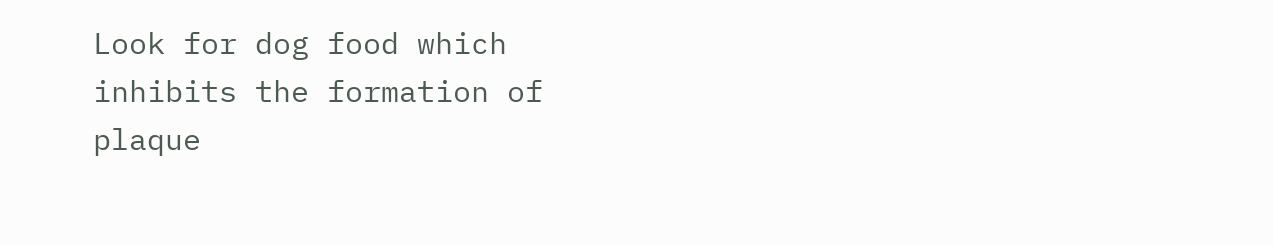Look for dog food which inhibits the formation of plaque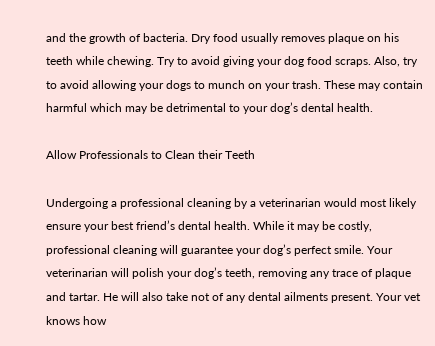and the growth of bacteria. Dry food usually removes plaque on his teeth while chewing. Try to avoid giving your dog food scraps. Also, try to avoid allowing your dogs to munch on your trash. These may contain harmful which may be detrimental to your dog’s dental health.

Allow Professionals to Clean their Teeth

Undergoing a professional cleaning by a veterinarian would most likely ensure your best friend’s dental health. While it may be costly, professional cleaning will guarantee your dog’s perfect smile. Your veterinarian will polish your dog’s teeth, removing any trace of plaque and tartar. He will also take not of any dental ailments present. Your vet knows how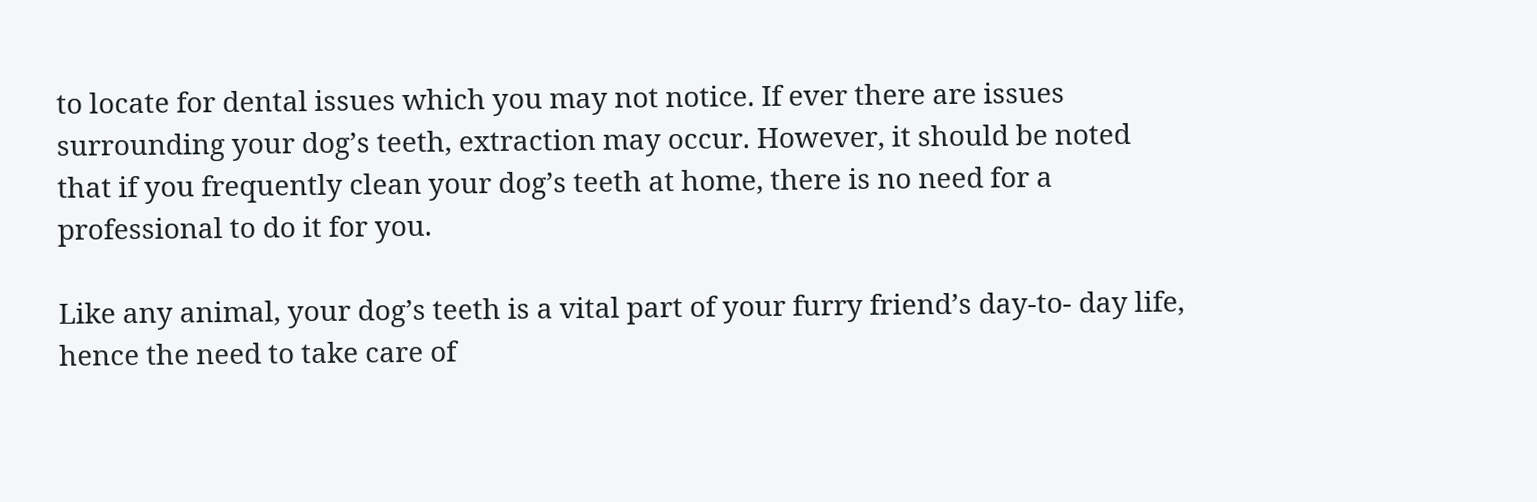to locate for dental issues which you may not notice. If ever there are issues surrounding your dog’s teeth, extraction may occur. However, it should be noted that if you frequently clean your dog’s teeth at home, there is no need for a professional to do it for you.

Like any animal, your dog’s teeth is a vital part of your furry friend’s day-to- day life, hence the need to take care of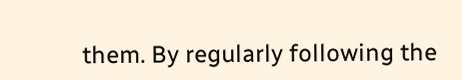them. By regularly following the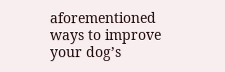aforementioned ways to improve your dog’s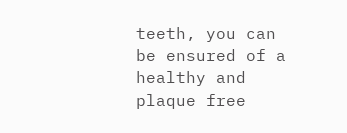teeth, you can be ensured of a healthy and plaque free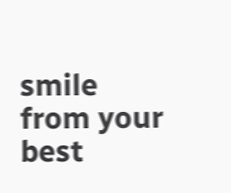smile from your best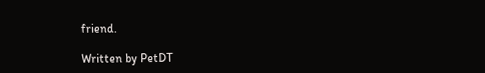friend.

Written by PetDT